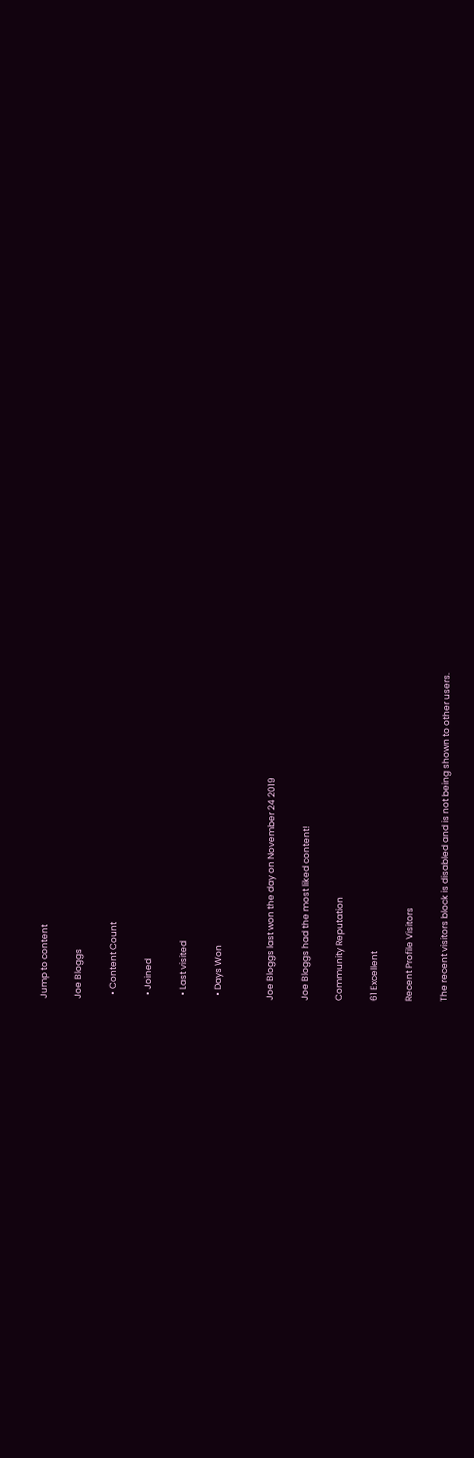Jump to content

Joe Bloggs

  • Content Count

  • Joined

  • Last visited

  • Days Won


Joe Bloggs last won the day on November 24 2019

Joe Bloggs had the most liked content!

Community Reputation

61 Excellent

Recent Profile Visitors

The recent visitors block is disabled and is not being shown to other users.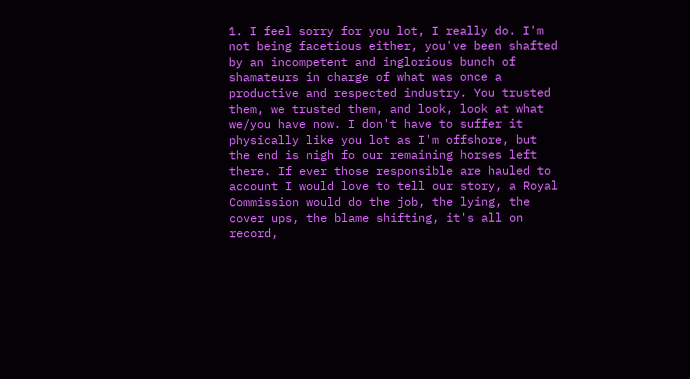1. I feel sorry for you lot, I really do. I'm not being facetious either, you've been shafted by an incompetent and inglorious bunch of shamateurs in charge of what was once a productive and respected industry. You trusted them, we trusted them, and look, look at what we/you have now. I don't have to suffer it physically like you lot as I'm offshore, but the end is nigh fo our remaining horses left there. If ever those responsible are hauled to account I would love to tell our story, a Royal Commission would do the job, the lying, the cover ups, the blame shifting, it's all on record,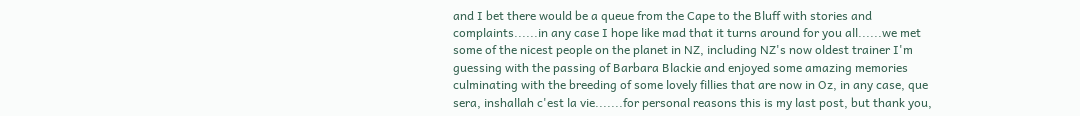and I bet there would be a queue from the Cape to the Bluff with stories and complaints......in any case I hope like mad that it turns around for you all......we met some of the nicest people on the planet in NZ, including NZ's now oldest trainer I'm guessing with the passing of Barbara Blackie and enjoyed some amazing memories culminating with the breeding of some lovely fillies that are now in Oz, in any case, que sera, inshallah c'est la vie.......for personal reasons this is my last post, but thank you,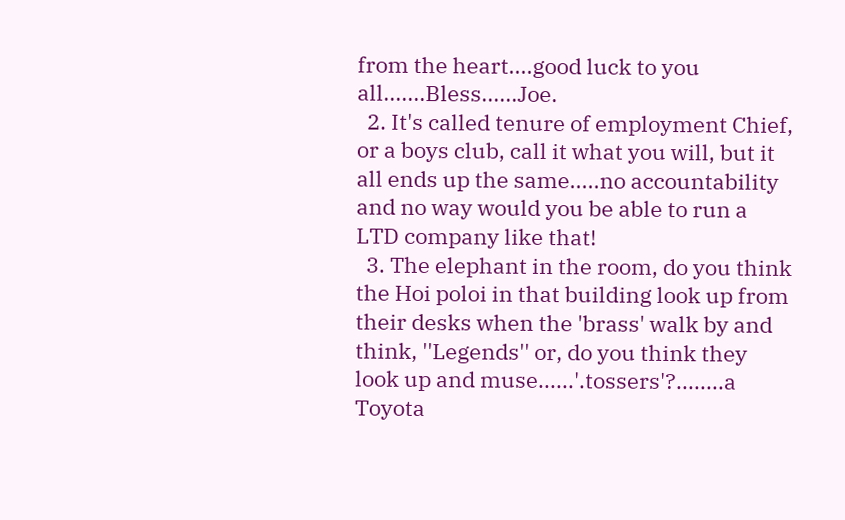from the heart....good luck to you all.......Bless......Joe.
  2. It's called tenure of employment Chief, or a boys club, call it what you will, but it all ends up the same.....no accountability and no way would you be able to run a LTD company like that!
  3. The elephant in the room, do you think the Hoi poloi in that building look up from their desks when the 'brass' walk by and think, ''Legends'' or, do you think they look up and muse......'.tossers'?........a Toyota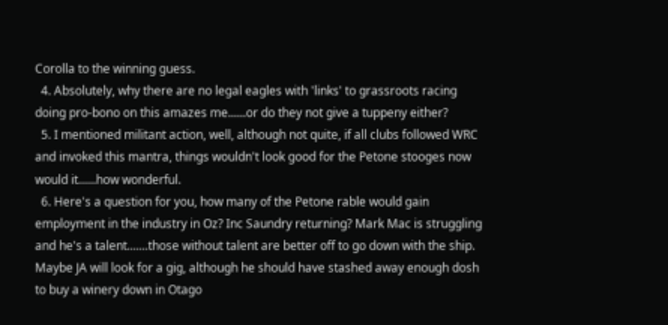Corolla to the winning guess.
  4. Absolutely, why there are no legal eagles with 'links' to grassroots racing doing pro-bono on this amazes me......or do they not give a tuppeny either?
  5. I mentioned militant action, well, although not quite, if all clubs followed WRC and invoked this mantra, things wouldn't look good for the Petone stooges now would it......how wonderful.
  6. Here's a question for you, how many of the Petone rable would gain employment in the industry in Oz? Inc Saundry returning? Mark Mac is struggling and he's a talent.......those without talent are better off to go down with the ship. Maybe JA will look for a gig, although he should have stashed away enough dosh to buy a winery down in Otago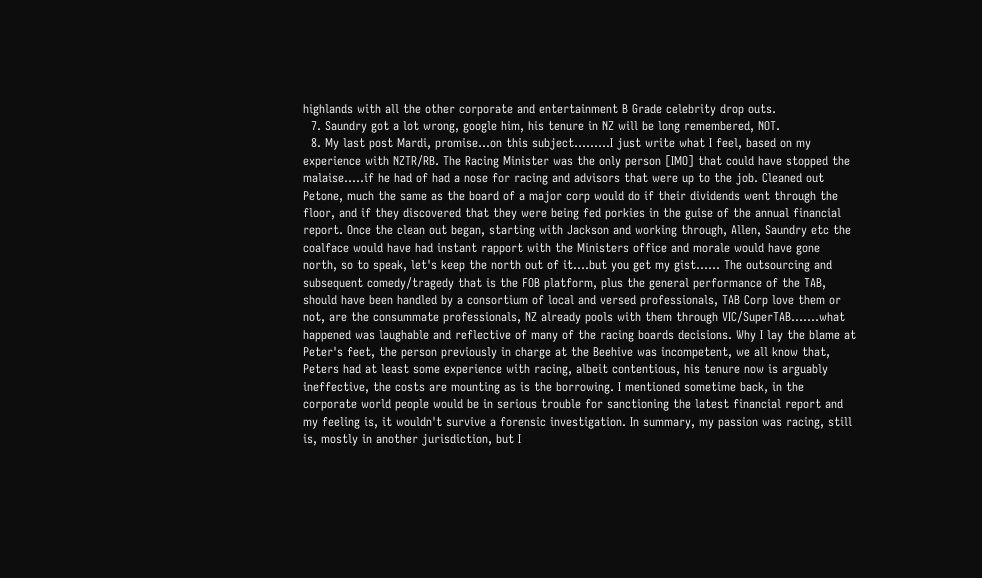highlands with all the other corporate and entertainment B Grade celebrity drop outs.
  7. Saundry got a lot wrong, google him, his tenure in NZ will be long remembered, NOT.
  8. My last post Mardi, promise...on this subject.........I just write what I feel, based on my experience with NZTR/RB. The Racing Minister was the only person [IMO] that could have stopped the malaise.....if he had of had a nose for racing and advisors that were up to the job. Cleaned out Petone, much the same as the board of a major corp would do if their dividends went through the floor, and if they discovered that they were being fed porkies in the guise of the annual financial report. Once the clean out began, starting with Jackson and working through, Allen, Saundry etc the coalface would have had instant rapport with the Ministers office and morale would have gone north, so to speak, let's keep the north out of it....but you get my gist...... The outsourcing and subsequent comedy/tragedy that is the FOB platform, plus the general performance of the TAB, should have been handled by a consortium of local and versed professionals, TAB Corp love them or not, are the consummate professionals, NZ already pools with them through VIC/SuperTAB.......what happened was laughable and reflective of many of the racing boards decisions. Why I lay the blame at Peter's feet, the person previously in charge at the Beehive was incompetent, we all know that, Peters had at least some experience with racing, albeit contentious, his tenure now is arguably ineffective, the costs are mounting as is the borrowing. I mentioned sometime back, in the corporate world people would be in serious trouble for sanctioning the latest financial report and my feeling is, it wouldn't survive a forensic investigation. In summary, my passion was racing, still is, mostly in another jurisdiction, but I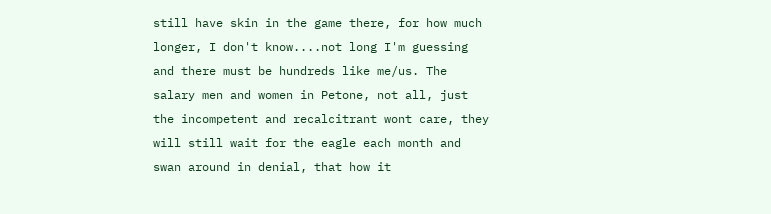still have skin in the game there, for how much longer, I don't know....not long I'm guessing and there must be hundreds like me/us. The salary men and women in Petone, not all, just the incompetent and recalcitrant wont care, they will still wait for the eagle each month and swan around in denial, that how it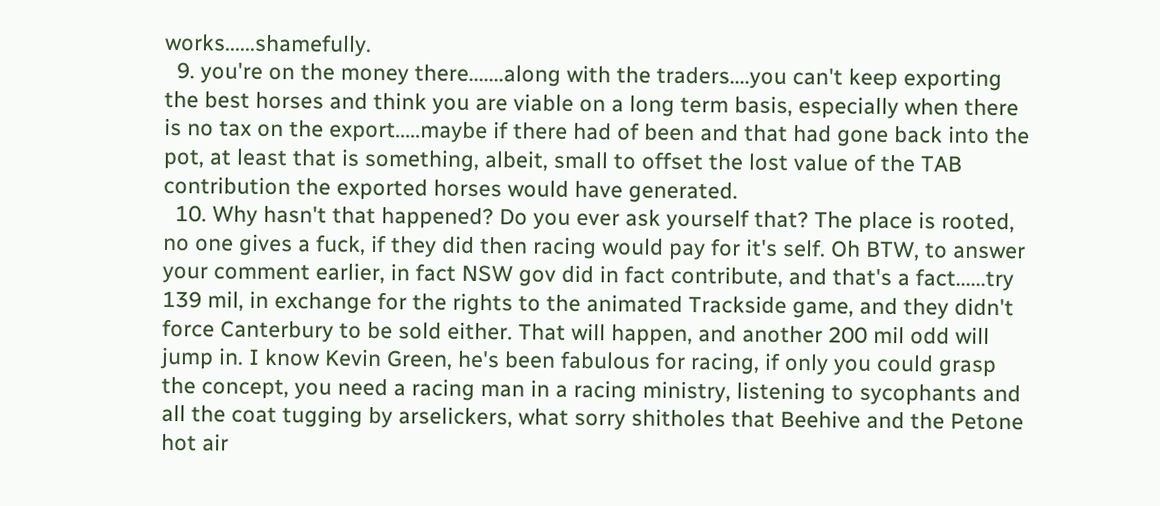works......shamefully.
  9. you're on the money there.......along with the traders....you can't keep exporting the best horses and think you are viable on a long term basis, especially when there is no tax on the export.....maybe if there had of been and that had gone back into the pot, at least that is something, albeit, small to offset the lost value of the TAB contribution the exported horses would have generated.
  10. Why hasn't that happened? Do you ever ask yourself that? The place is rooted, no one gives a fuck, if they did then racing would pay for it's self. Oh BTW, to answer your comment earlier, in fact NSW gov did in fact contribute, and that's a fact......try 139 mil, in exchange for the rights to the animated Trackside game, and they didn't force Canterbury to be sold either. That will happen, and another 200 mil odd will jump in. I know Kevin Green, he's been fabulous for racing, if only you could grasp the concept, you need a racing man in a racing ministry, listening to sycophants and all the coat tugging by arselickers, what sorry shitholes that Beehive and the Petone hot air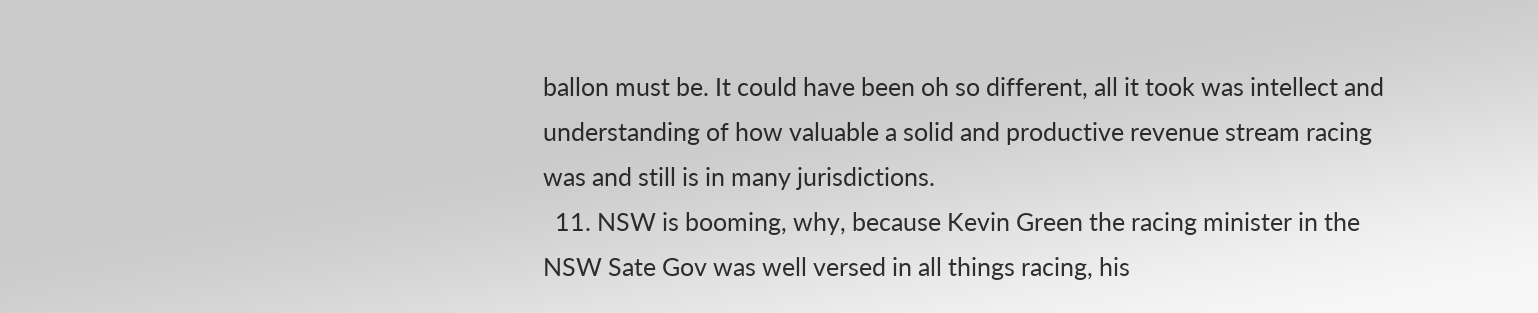ballon must be. It could have been oh so different, all it took was intellect and understanding of how valuable a solid and productive revenue stream racing was and still is in many jurisdictions.
  11. NSW is booming, why, because Kevin Green the racing minister in the NSW Sate Gov was well versed in all things racing, his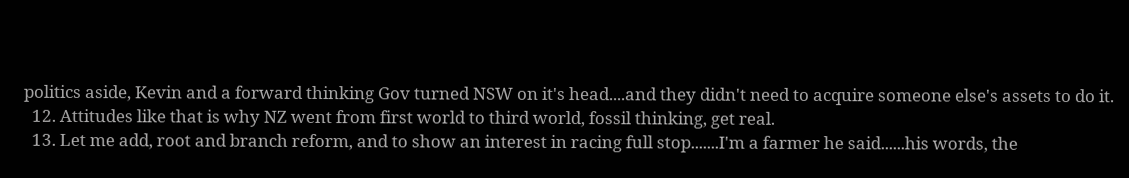politics aside, Kevin and a forward thinking Gov turned NSW on it's head....and they didn't need to acquire someone else's assets to do it.
  12. Attitudes like that is why NZ went from first world to third world, fossil thinking, get real.
  13. Let me add, root and branch reform, and to show an interest in racing full stop.......I'm a farmer he said......his words, the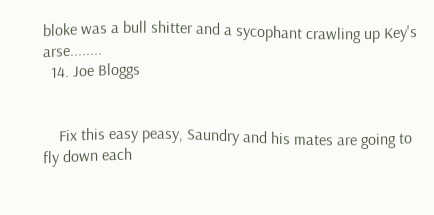bloke was a bull shitter and a sycophant crawling up Key's arse........
  14. Joe Bloggs


    Fix this easy peasy, Saundry and his mates are going to fly down each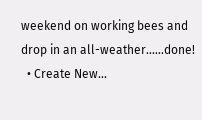weekend on working bees and drop in an all-weather......done!
  • Create New...